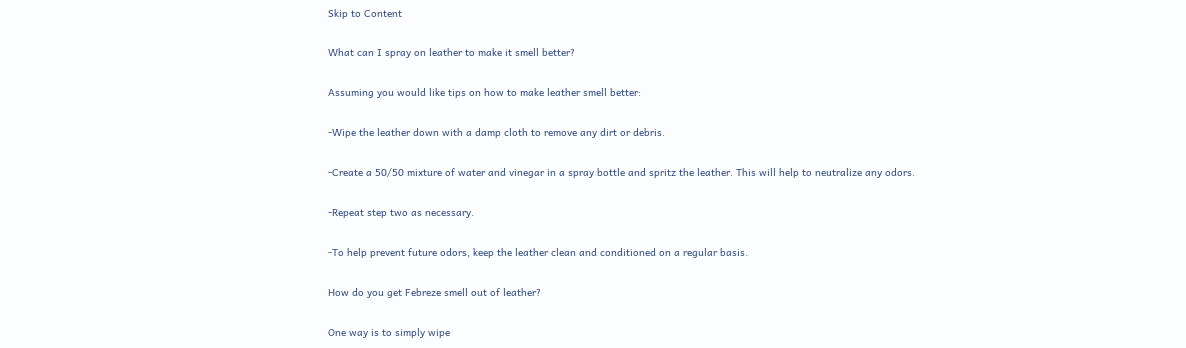Skip to Content

What can I spray on leather to make it smell better?

Assuming you would like tips on how to make leather smell better:

-Wipe the leather down with a damp cloth to remove any dirt or debris.

-Create a 50/50 mixture of water and vinegar in a spray bottle and spritz the leather. This will help to neutralize any odors.

-Repeat step two as necessary.

-To help prevent future odors, keep the leather clean and conditioned on a regular basis.

How do you get Febreze smell out of leather?

One way is to simply wipe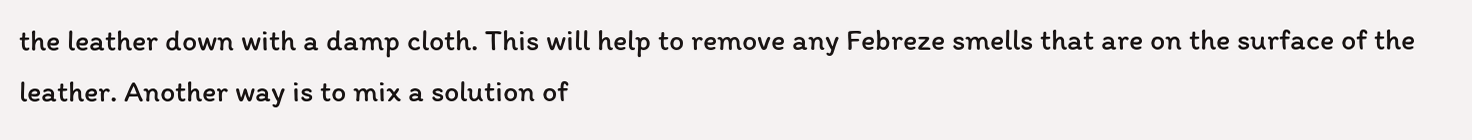the leather down with a damp cloth. This will help to remove any Febreze smells that are on the surface of the leather. Another way is to mix a solution of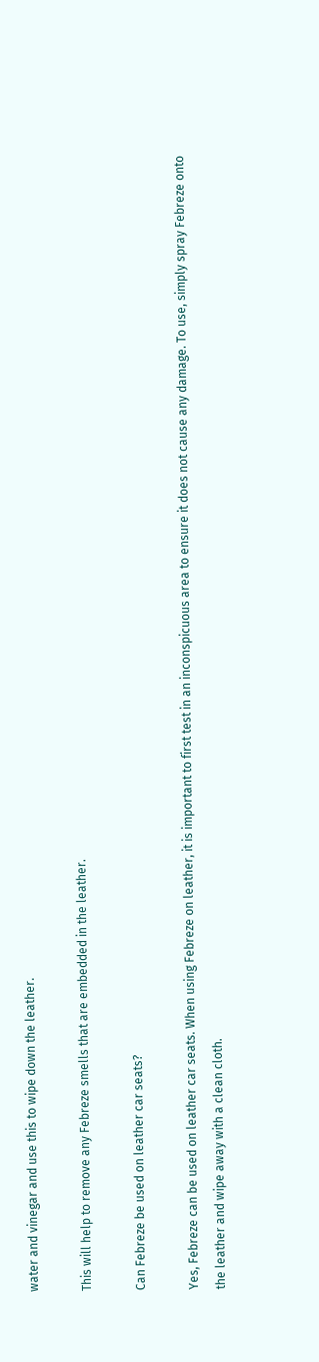water and vinegar and use this to wipe down the leather.

This will help to remove any Febreze smells that are embedded in the leather.

Can Febreze be used on leather car seats?

Yes, Febreze can be used on leather car seats. When using Febreze on leather, it is important to first test in an inconspicuous area to ensure it does not cause any damage. To use, simply spray Febreze onto the leather and wipe away with a clean cloth.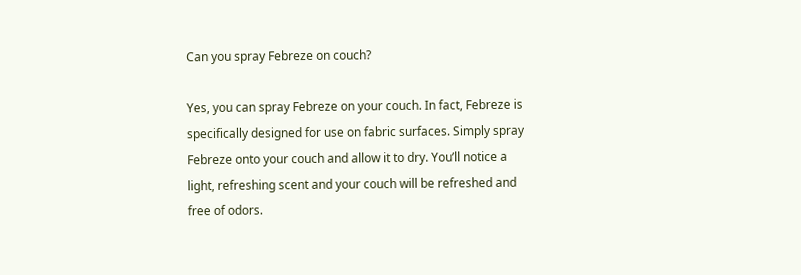Can you spray Febreze on couch?

Yes, you can spray Febreze on your couch. In fact, Febreze is specifically designed for use on fabric surfaces. Simply spray Febreze onto your couch and allow it to dry. You’ll notice a light, refreshing scent and your couch will be refreshed and free of odors.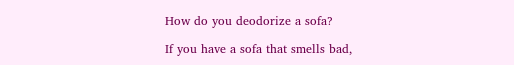How do you deodorize a sofa?

If you have a sofa that smells bad,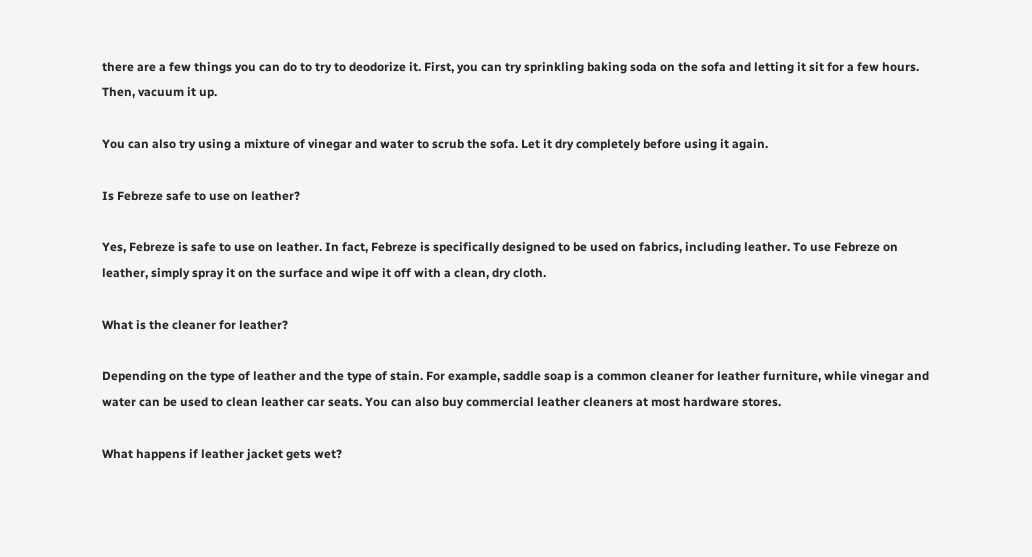there are a few things you can do to try to deodorize it. First, you can try sprinkling baking soda on the sofa and letting it sit for a few hours. Then, vacuum it up.

You can also try using a mixture of vinegar and water to scrub the sofa. Let it dry completely before using it again.

Is Febreze safe to use on leather?

Yes, Febreze is safe to use on leather. In fact, Febreze is specifically designed to be used on fabrics, including leather. To use Febreze on leather, simply spray it on the surface and wipe it off with a clean, dry cloth.

What is the cleaner for leather?

Depending on the type of leather and the type of stain. For example, saddle soap is a common cleaner for leather furniture, while vinegar and water can be used to clean leather car seats. You can also buy commercial leather cleaners at most hardware stores.

What happens if leather jacket gets wet?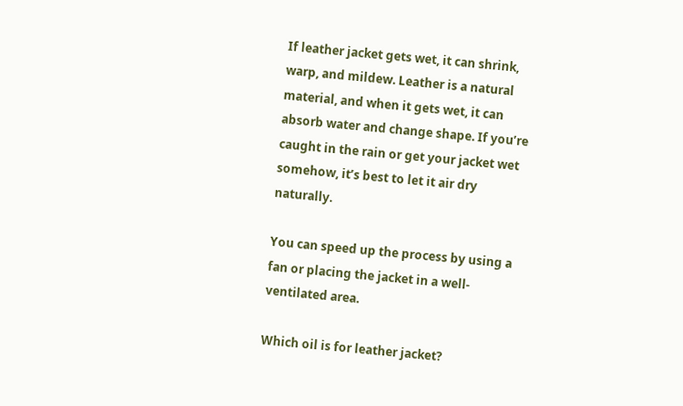If leather jacket gets wet, it can shrink, warp, and mildew. Leather is a natural material, and when it gets wet, it can absorb water and change shape. If you’re caught in the rain or get your jacket wet somehow, it’s best to let it air dry naturally.

You can speed up the process by using a fan or placing the jacket in a well-ventilated area.

Which oil is for leather jacket?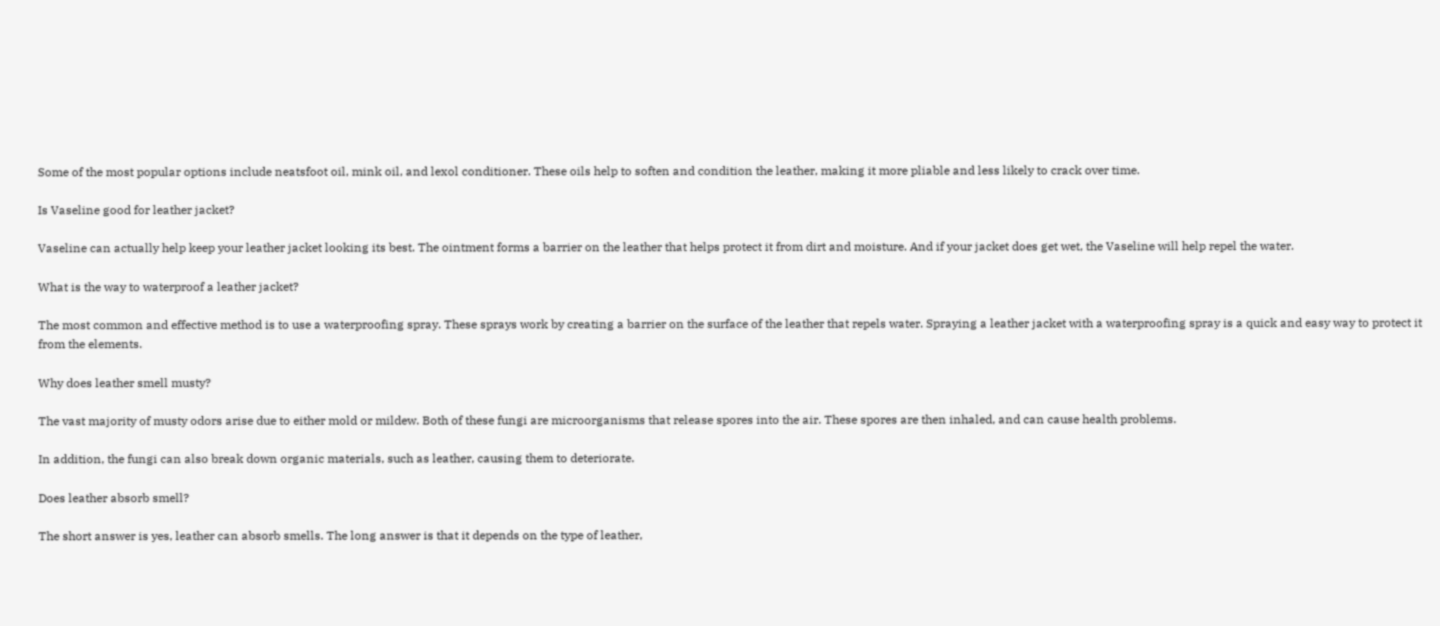Some of the most popular options include neatsfoot oil, mink oil, and lexol conditioner. These oils help to soften and condition the leather, making it more pliable and less likely to crack over time.

Is Vaseline good for leather jacket?

Vaseline can actually help keep your leather jacket looking its best. The ointment forms a barrier on the leather that helps protect it from dirt and moisture. And if your jacket does get wet, the Vaseline will help repel the water.

What is the way to waterproof a leather jacket?

The most common and effective method is to use a waterproofing spray. These sprays work by creating a barrier on the surface of the leather that repels water. Spraying a leather jacket with a waterproofing spray is a quick and easy way to protect it from the elements.

Why does leather smell musty?

The vast majority of musty odors arise due to either mold or mildew. Both of these fungi are microorganisms that release spores into the air. These spores are then inhaled, and can cause health problems.

In addition, the fungi can also break down organic materials, such as leather, causing them to deteriorate.

Does leather absorb smell?

The short answer is yes, leather can absorb smells. The long answer is that it depends on the type of leather,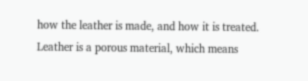how the leather is made, and how it is treated. Leather is a porous material, which means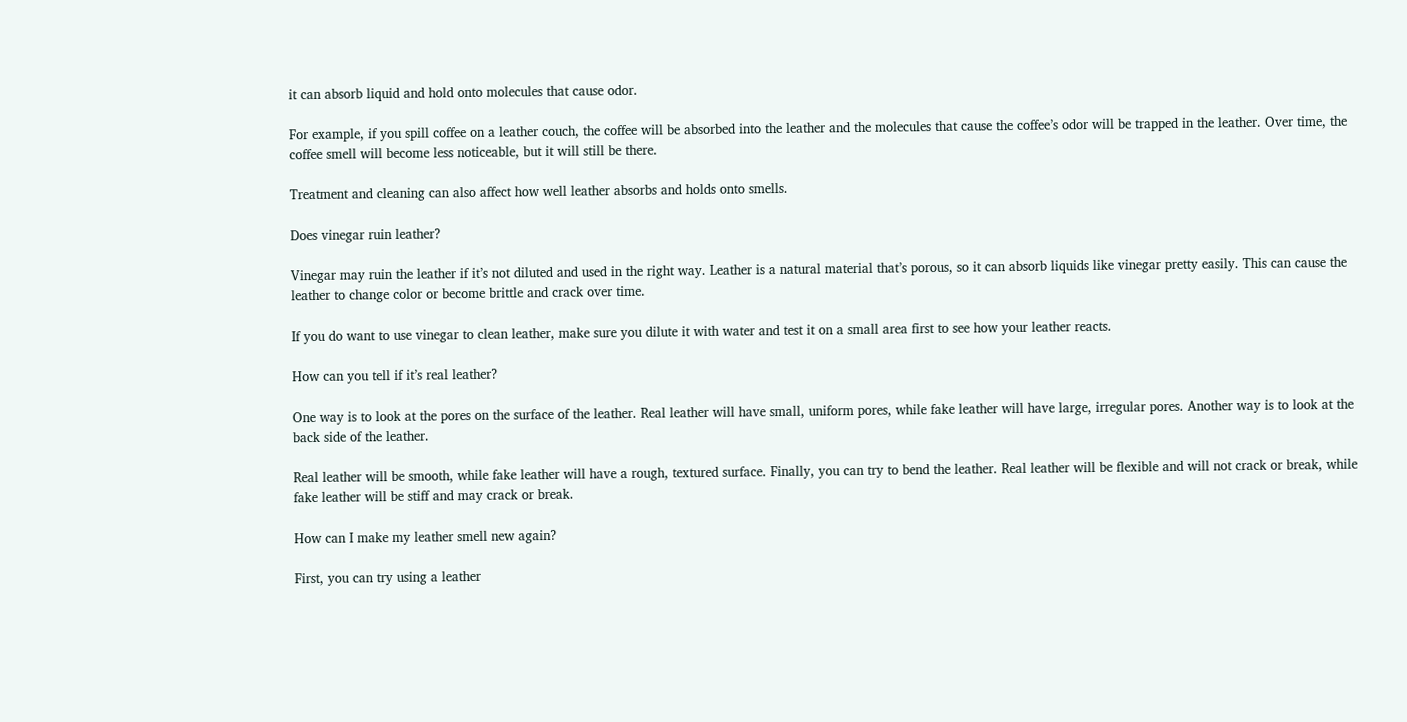it can absorb liquid and hold onto molecules that cause odor.

For example, if you spill coffee on a leather couch, the coffee will be absorbed into the leather and the molecules that cause the coffee’s odor will be trapped in the leather. Over time, the coffee smell will become less noticeable, but it will still be there.

Treatment and cleaning can also affect how well leather absorbs and holds onto smells.

Does vinegar ruin leather?

Vinegar may ruin the leather if it’s not diluted and used in the right way. Leather is a natural material that’s porous, so it can absorb liquids like vinegar pretty easily. This can cause the leather to change color or become brittle and crack over time.

If you do want to use vinegar to clean leather, make sure you dilute it with water and test it on a small area first to see how your leather reacts.

How can you tell if it’s real leather?

One way is to look at the pores on the surface of the leather. Real leather will have small, uniform pores, while fake leather will have large, irregular pores. Another way is to look at the back side of the leather.

Real leather will be smooth, while fake leather will have a rough, textured surface. Finally, you can try to bend the leather. Real leather will be flexible and will not crack or break, while fake leather will be stiff and may crack or break.

How can I make my leather smell new again?

First, you can try using a leather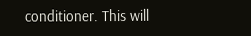conditioner. This will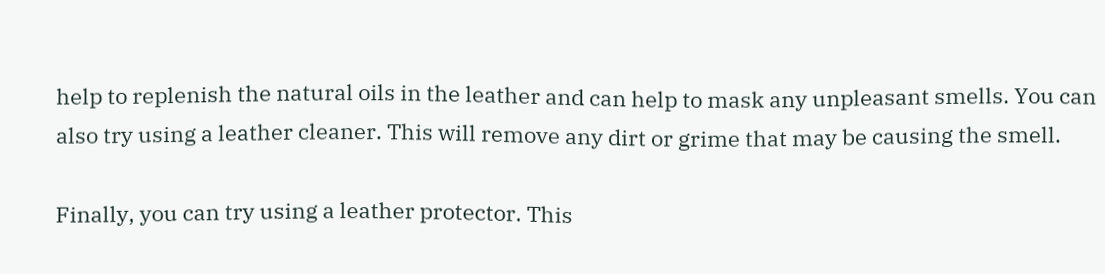help to replenish the natural oils in the leather and can help to mask any unpleasant smells. You can also try using a leather cleaner. This will remove any dirt or grime that may be causing the smell.

Finally, you can try using a leather protector. This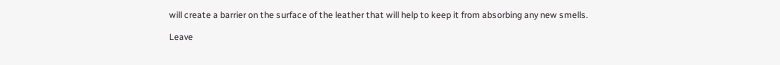will create a barrier on the surface of the leather that will help to keep it from absorbing any new smells.

Leave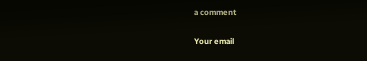a comment

Your email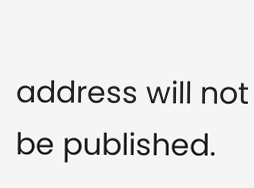address will not be published.